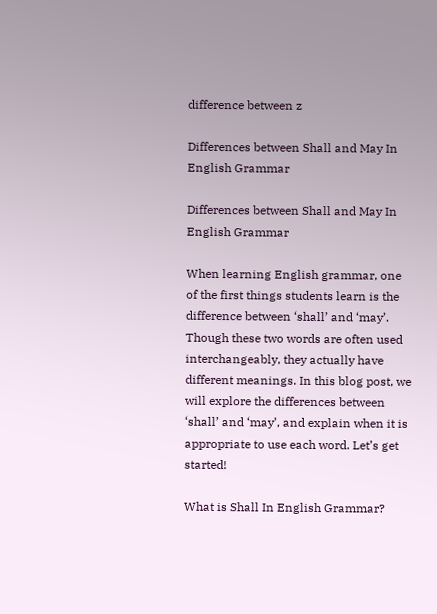difference between z

Differences between Shall and May In English Grammar

Differences between Shall and May In English Grammar

When learning English grammar, one of the first things students learn is the difference between ‘shall’ and ‘may’. Though these two words are often used interchangeably, they actually have different meanings. In this blog post, we will explore the differences between ‘shall’ and ‘may’, and explain when it is appropriate to use each word. Let’s get started!

What is Shall In English Grammar?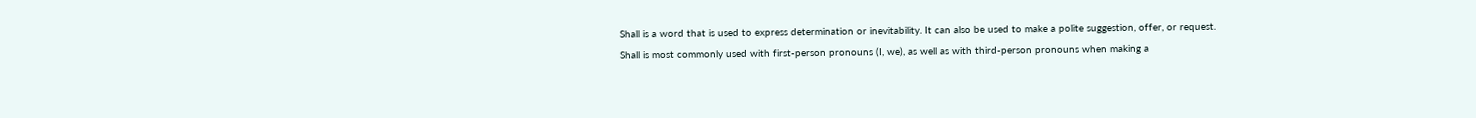Shall is a word that is used to express determination or inevitability. It can also be used to make a polite suggestion, offer, or request. Shall is most commonly used with first-person pronouns (I, we), as well as with third-person pronouns when making a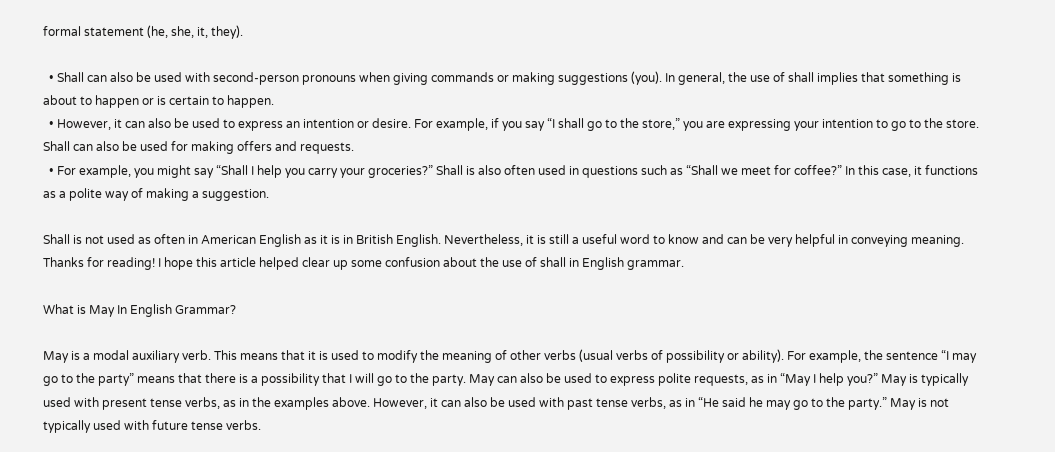formal statement (he, she, it, they).

  • Shall can also be used with second-person pronouns when giving commands or making suggestions (you). In general, the use of shall implies that something is about to happen or is certain to happen.
  • However, it can also be used to express an intention or desire. For example, if you say “I shall go to the store,” you are expressing your intention to go to the store. Shall can also be used for making offers and requests.
  • For example, you might say “Shall I help you carry your groceries?” Shall is also often used in questions such as “Shall we meet for coffee?” In this case, it functions as a polite way of making a suggestion.

Shall is not used as often in American English as it is in British English. Nevertheless, it is still a useful word to know and can be very helpful in conveying meaning. Thanks for reading! I hope this article helped clear up some confusion about the use of shall in English grammar.

What is May In English Grammar?

May is a modal auxiliary verb. This means that it is used to modify the meaning of other verbs (usual verbs of possibility or ability). For example, the sentence “I may go to the party” means that there is a possibility that I will go to the party. May can also be used to express polite requests, as in “May I help you?” May is typically used with present tense verbs, as in the examples above. However, it can also be used with past tense verbs, as in “He said he may go to the party.” May is not typically used with future tense verbs.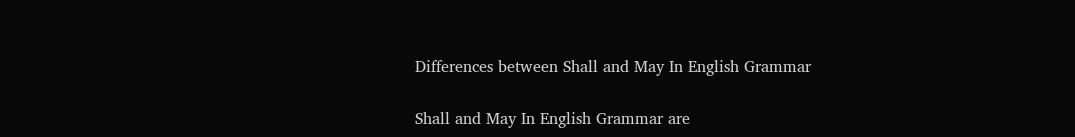Differences between Shall and May In English Grammar

Shall and May In English Grammar are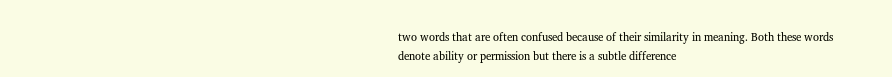two words that are often confused because of their similarity in meaning. Both these words denote ability or permission but there is a subtle difference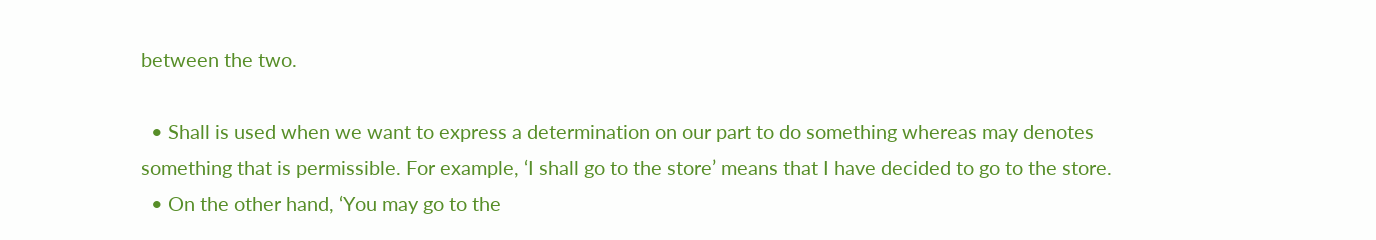between the two.

  • Shall is used when we want to express a determination on our part to do something whereas may denotes something that is permissible. For example, ‘I shall go to the store’ means that I have decided to go to the store.
  • On the other hand, ‘You may go to the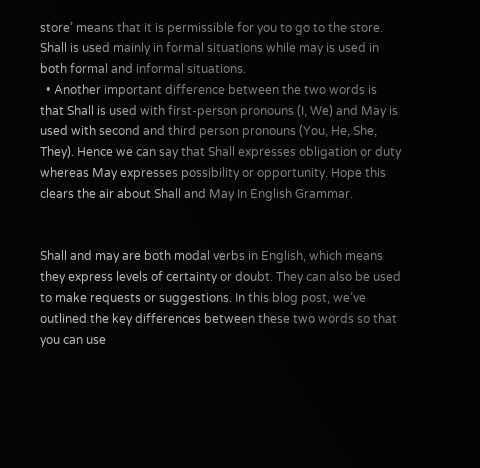store’ means that it is permissible for you to go to the store. Shall is used mainly in formal situations while may is used in both formal and informal situations.
  • Another important difference between the two words is that Shall is used with first-person pronouns (I, We) and May is used with second and third person pronouns (You, He, She, They). Hence we can say that Shall expresses obligation or duty whereas May expresses possibility or opportunity. Hope this clears the air about Shall and May In English Grammar.


Shall and may are both modal verbs in English, which means they express levels of certainty or doubt. They can also be used to make requests or suggestions. In this blog post, we’ve outlined the key differences between these two words so that you can use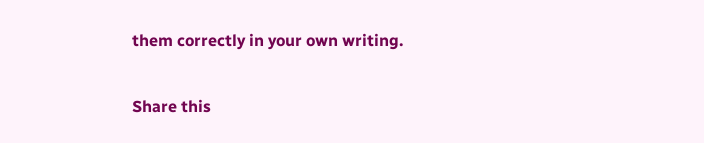them correctly in your own writing.

Share this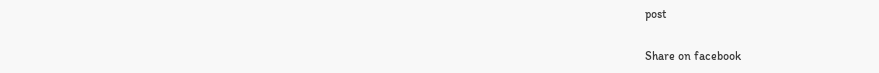post

Share on facebook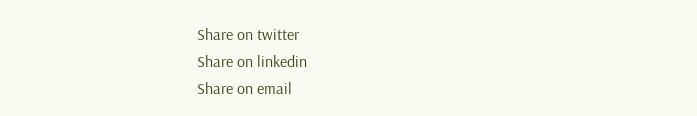Share on twitter
Share on linkedin
Share on email